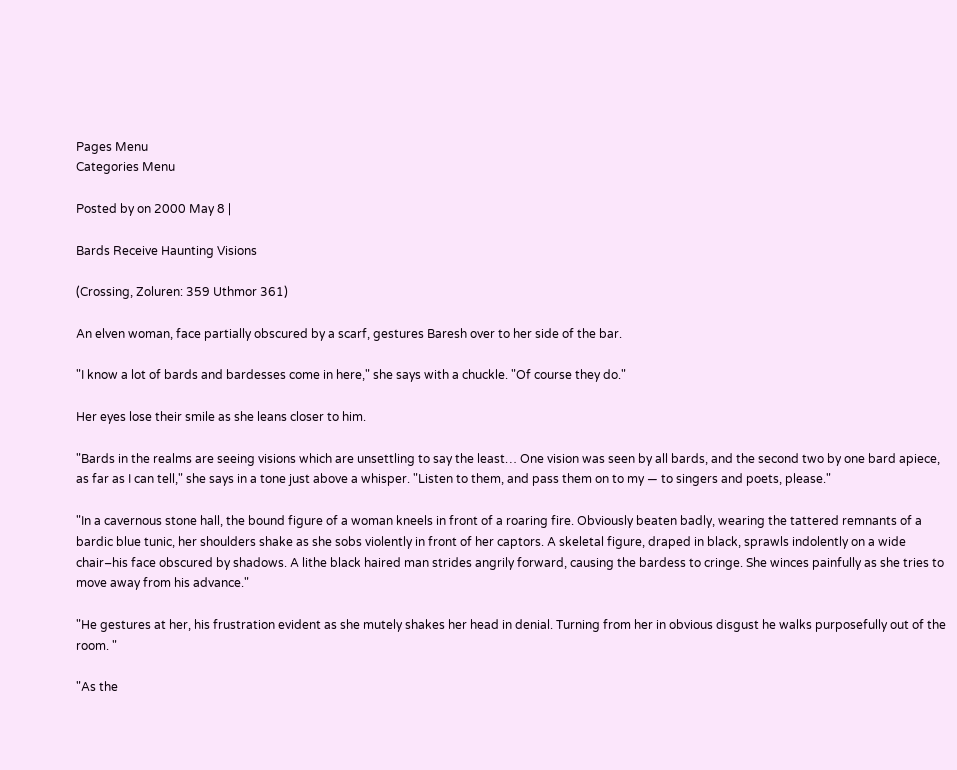Pages Menu
Categories Menu

Posted by on 2000 May 8 |

Bards Receive Haunting Visions

(Crossing, Zoluren: 359 Uthmor 361)

An elven woman, face partially obscured by a scarf, gestures Baresh over to her side of the bar.

"I know a lot of bards and bardesses come in here," she says with a chuckle. "Of course they do."

Her eyes lose their smile as she leans closer to him.

"Bards in the realms are seeing visions which are unsettling to say the least… One vision was seen by all bards, and the second two by one bard apiece, as far as I can tell," she says in a tone just above a whisper. "Listen to them, and pass them on to my — to singers and poets, please."

"In a cavernous stone hall, the bound figure of a woman kneels in front of a roaring fire. Obviously beaten badly, wearing the tattered remnants of a bardic blue tunic, her shoulders shake as she sobs violently in front of her captors. A skeletal figure, draped in black, sprawls indolently on a wide chair–his face obscured by shadows. A lithe black haired man strides angrily forward, causing the bardess to cringe. She winces painfully as she tries to move away from his advance."

"He gestures at her, his frustration evident as she mutely shakes her head in denial. Turning from her in obvious disgust he walks purposefully out of the room. "

"As the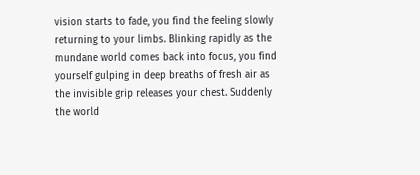vision starts to fade, you find the feeling slowly returning to your limbs. Blinking rapidly as the mundane world comes back into focus, you find yourself gulping in deep breaths of fresh air as the invisible grip releases your chest. Suddenly the world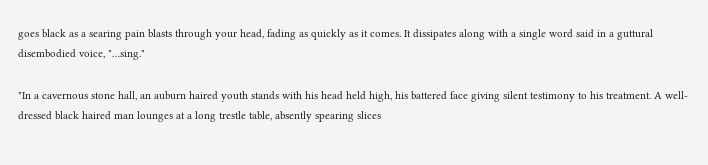goes black as a searing pain blasts through your head, fading as quickly as it comes. It dissipates along with a single word said in a guttural disembodied voice, "…sing."

"In a cavernous stone hall, an auburn haired youth stands with his head held high, his battered face giving silent testimony to his treatment. A well-dressed black haired man lounges at a long trestle table, absently spearing slices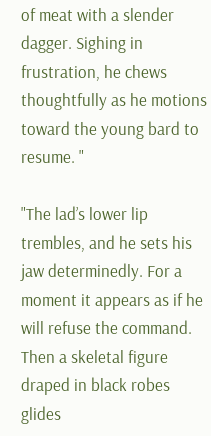of meat with a slender dagger. Sighing in frustration, he chews thoughtfully as he motions toward the young bard to resume. "

"The lad’s lower lip trembles, and he sets his jaw determinedly. For a moment it appears as if he will refuse the command. Then a skeletal figure draped in black robes glides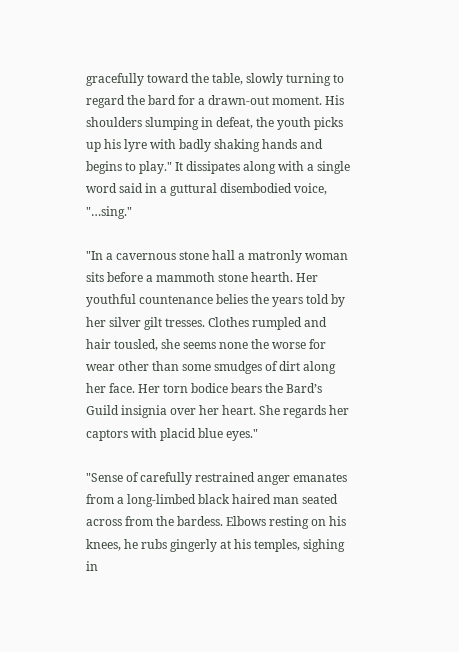gracefully toward the table, slowly turning to regard the bard for a drawn-out moment. His shoulders slumping in defeat, the youth picks up his lyre with badly shaking hands and begins to play." It dissipates along with a single word said in a guttural disembodied voice, "…sing."

"In a cavernous stone hall a matronly woman sits before a mammoth stone hearth. Her youthful countenance belies the years told by her silver gilt tresses. Clothes rumpled and hair tousled, she seems none the worse for wear other than some smudges of dirt along her face. Her torn bodice bears the Bard’s Guild insignia over her heart. She regards her captors with placid blue eyes."

"Sense of carefully restrained anger emanates from a long-limbed black haired man seated across from the bardess. Elbows resting on his knees, he rubs gingerly at his temples, sighing in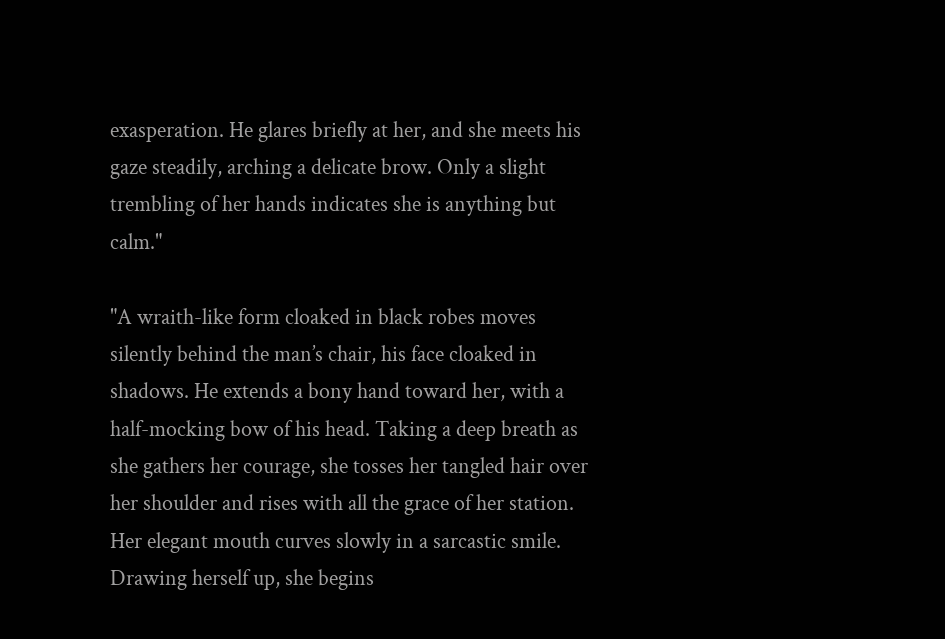exasperation. He glares briefly at her, and she meets his gaze steadily, arching a delicate brow. Only a slight trembling of her hands indicates she is anything but calm."

"A wraith-like form cloaked in black robes moves silently behind the man’s chair, his face cloaked in shadows. He extends a bony hand toward her, with a half-mocking bow of his head. Taking a deep breath as she gathers her courage, she tosses her tangled hair over her shoulder and rises with all the grace of her station. Her elegant mouth curves slowly in a sarcastic smile. Drawing herself up, she begins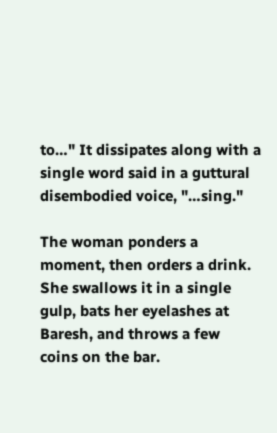to…" It dissipates along with a single word said in a guttural disembodied voice, "…sing."

The woman ponders a moment, then orders a drink. She swallows it in a single gulp, bats her eyelashes at Baresh, and throws a few coins on the bar.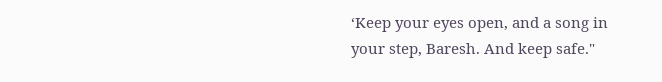‘Keep your eyes open, and a song in your step, Baresh. And keep safe."